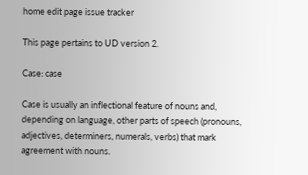home edit page issue tracker

This page pertains to UD version 2.

Case: case

Case is usually an inflectional feature of nouns and, depending on language, other parts of speech (pronouns, adjectives, determiners, numerals, verbs) that mark agreement with nouns.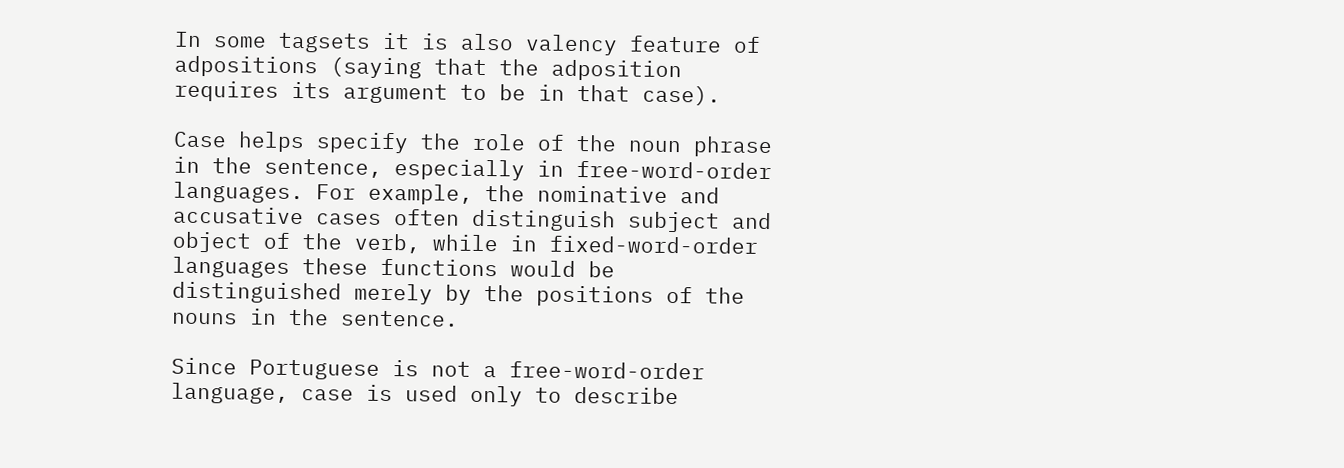In some tagsets it is also valency feature of adpositions (saying that the adposition requires its argument to be in that case).

Case helps specify the role of the noun phrase in the sentence, especially in free-word-order languages. For example, the nominative and accusative cases often distinguish subject and object of the verb, while in fixed-word-order languages these functions would be distinguished merely by the positions of the nouns in the sentence.

Since Portuguese is not a free-word-order language, case is used only to describe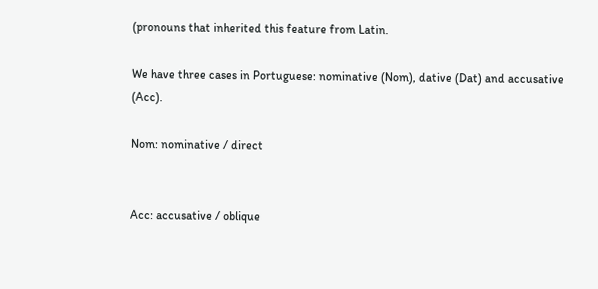(pronouns that inherited this feature from Latin.

We have three cases in Portuguese: nominative (Nom), dative (Dat) and accusative (Acc).

Nom: nominative / direct


Acc: accusative / oblique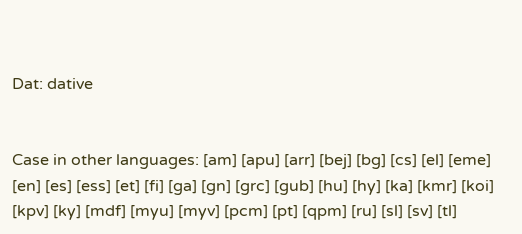Dat: dative


Case in other languages: [am] [apu] [arr] [bej] [bg] [cs] [el] [eme] [en] [es] [ess] [et] [fi] [ga] [gn] [grc] [gub] [hu] [hy] [ka] [kmr] [koi] [kpv] [ky] [mdf] [myu] [myv] [pcm] [pt] [qpm] [ru] [sl] [sv] [tl]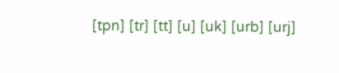[tpn] [tr] [tt] [u] [uk] [urb] [urj]